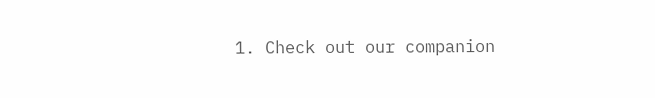1. Check out our companion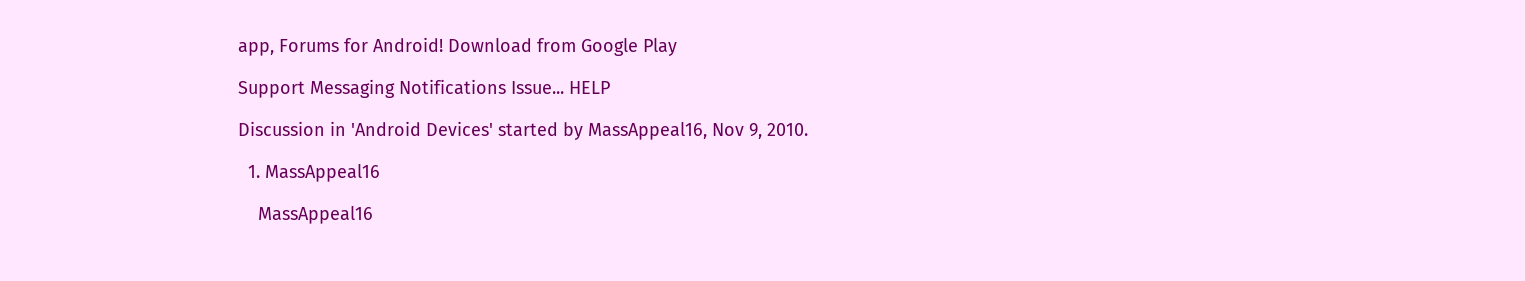app, Forums for Android! Download from Google Play

Support Messaging Notifications Issue... HELP

Discussion in 'Android Devices' started by MassAppeal16, Nov 9, 2010.

  1. MassAppeal16

    MassAppeal16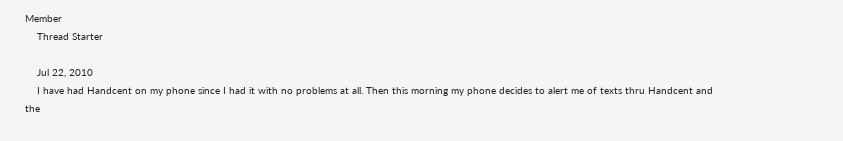Member
    Thread Starter

    Jul 22, 2010
    I have had Handcent on my phone since I had it with no problems at all. Then this morning my phone decides to alert me of texts thru Handcent and the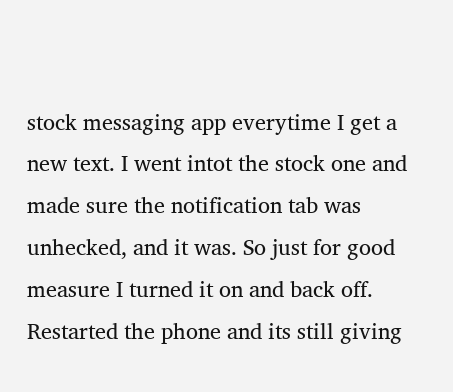stock messaging app everytime I get a new text. I went intot the stock one and made sure the notification tab was unhecked, and it was. So just for good measure I turned it on and back off. Restarted the phone and its still giving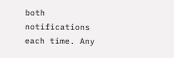both notifications each time. Any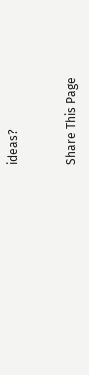ideas?


Share This Page